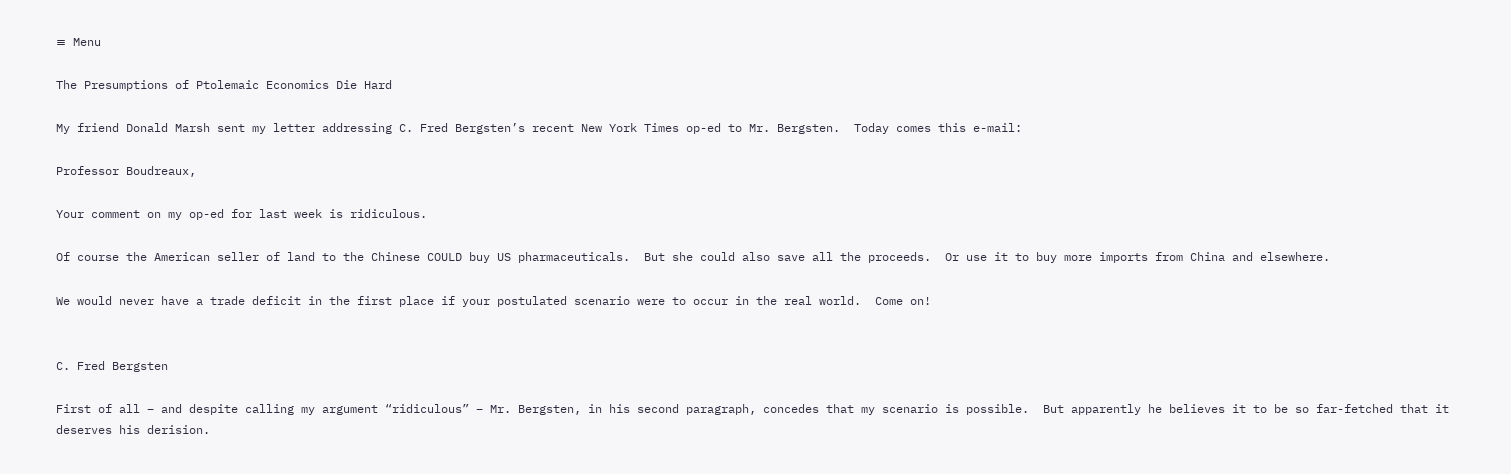≡ Menu

The Presumptions of Ptolemaic Economics Die Hard

My friend Donald Marsh sent my letter addressing C. Fred Bergsten’s recent New York Times op-ed to Mr. Bergsten.  Today comes this e-mail:

Professor Boudreaux,

Your comment on my op-ed for last week is ridiculous.

Of course the American seller of land to the Chinese COULD buy US pharmaceuticals.  But she could also save all the proceeds.  Or use it to buy more imports from China and elsewhere.

We would never have a trade deficit in the first place if your postulated scenario were to occur in the real world.  Come on!


C. Fred Bergsten

First of all – and despite calling my argument “ridiculous” – Mr. Bergsten, in his second paragraph, concedes that my scenario is possible.  But apparently he believes it to be so far-fetched that it deserves his derision.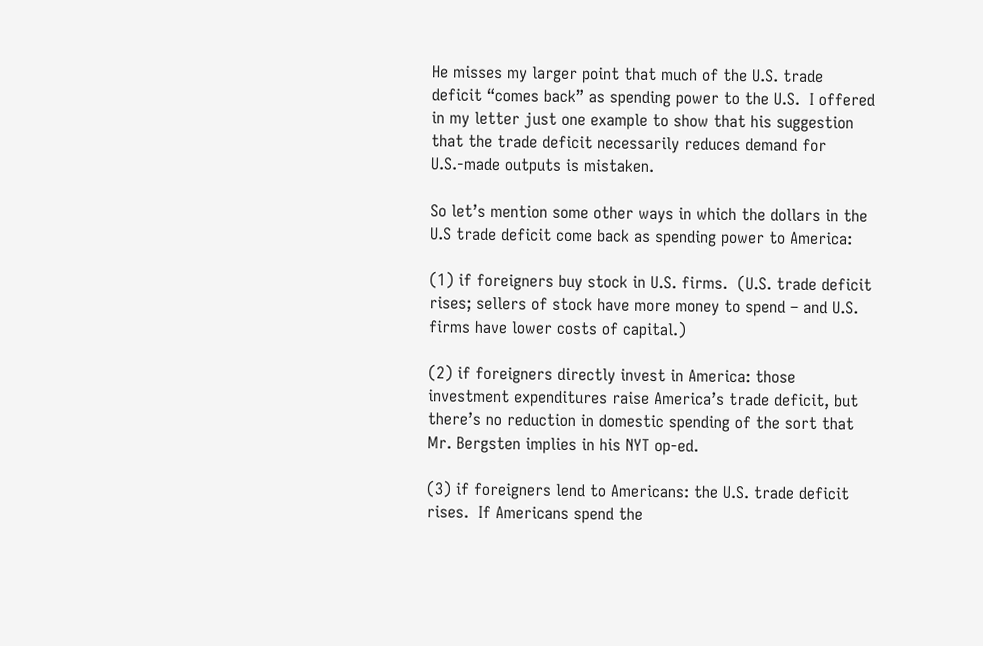He misses my larger point that much of the U.S. trade deficit “comes back” as spending power to the U.S.  I offered in my letter just one example to show that his suggestion that the trade deficit necessarily reduces demand for U.S.-made outputs is mistaken.

So let’s mention some other ways in which the dollars in the U.S trade deficit come back as spending power to America:

(1) if foreigners buy stock in U.S. firms.  (U.S. trade deficit rises; sellers of stock have more money to spend – and U.S. firms have lower costs of capital.)

(2) if foreigners directly invest in America: those investment expenditures raise America’s trade deficit, but there’s no reduction in domestic spending of the sort that Mr. Bergsten implies in his NYT op-ed.

(3) if foreigners lend to Americans: the U.S. trade deficit rises.  If Americans spend the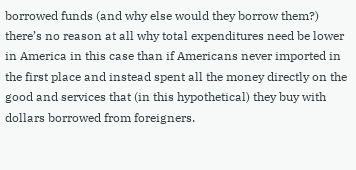borrowed funds (and why else would they borrow them?) there’s no reason at all why total expenditures need be lower in America in this case than if Americans never imported in the first place and instead spent all the money directly on the good and services that (in this hypothetical) they buy with dollars borrowed from foreigners.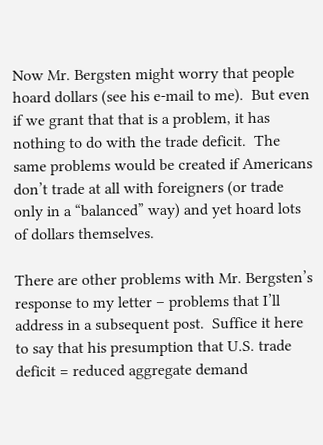Now Mr. Bergsten might worry that people hoard dollars (see his e-mail to me).  But even if we grant that that is a problem, it has nothing to do with the trade deficit.  The same problems would be created if Americans don’t trade at all with foreigners (or trade only in a “balanced” way) and yet hoard lots of dollars themselves.

There are other problems with Mr. Bergsten’s response to my letter – problems that I’ll address in a subsequent post.  Suffice it here to say that his presumption that U.S. trade deficit = reduced aggregate demand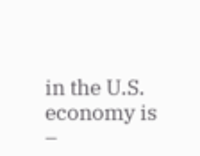in the U.S. economy is –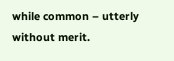while common – utterly without merit.